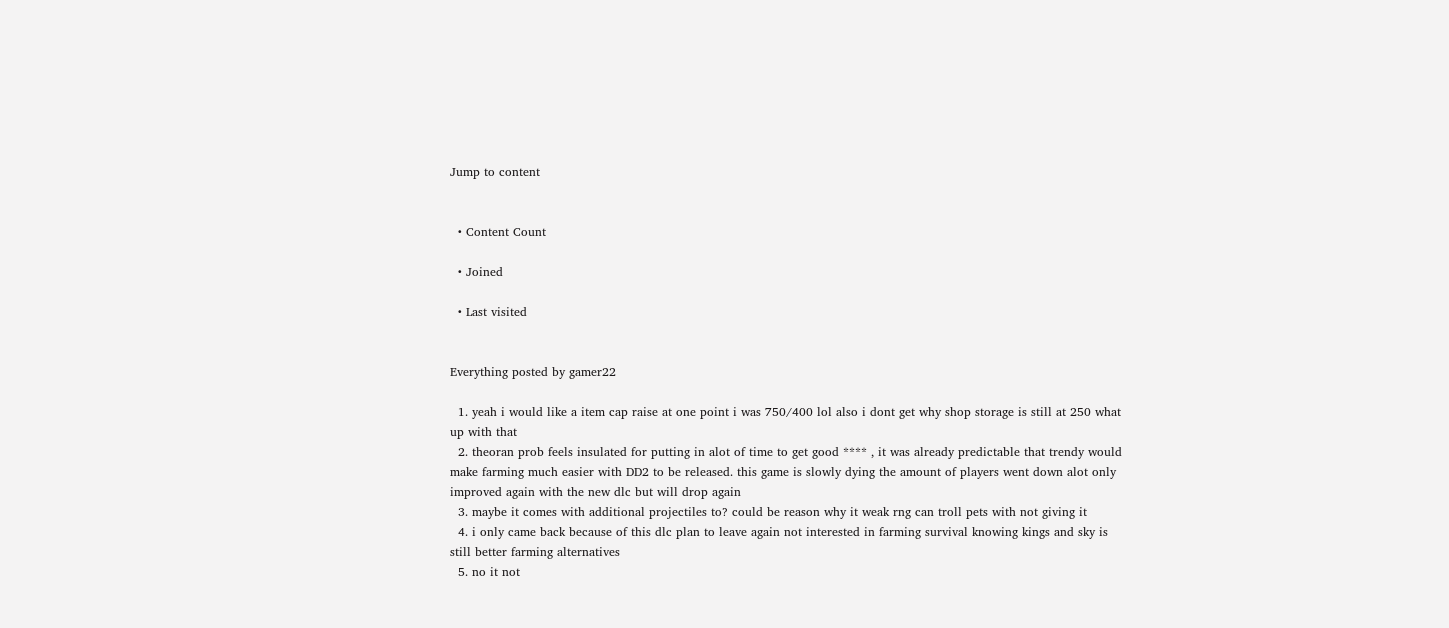Jump to content


  • Content Count

  • Joined

  • Last visited


Everything posted by gamer22

  1. yeah i would like a item cap raise at one point i was 750/400 lol also i dont get why shop storage is still at 250 what up with that
  2. theoran prob feels insulated for putting in alot of time to get good **** , it was already predictable that trendy would make farming much easier with DD2 to be released. this game is slowly dying the amount of players went down alot only improved again with the new dlc but will drop again
  3. maybe it comes with additional projectiles to? could be reason why it weak rng can troll pets with not giving it
  4. i only came back because of this dlc plan to leave again not interested in farming survival knowing kings and sky is still better farming alternatives
  5. no it not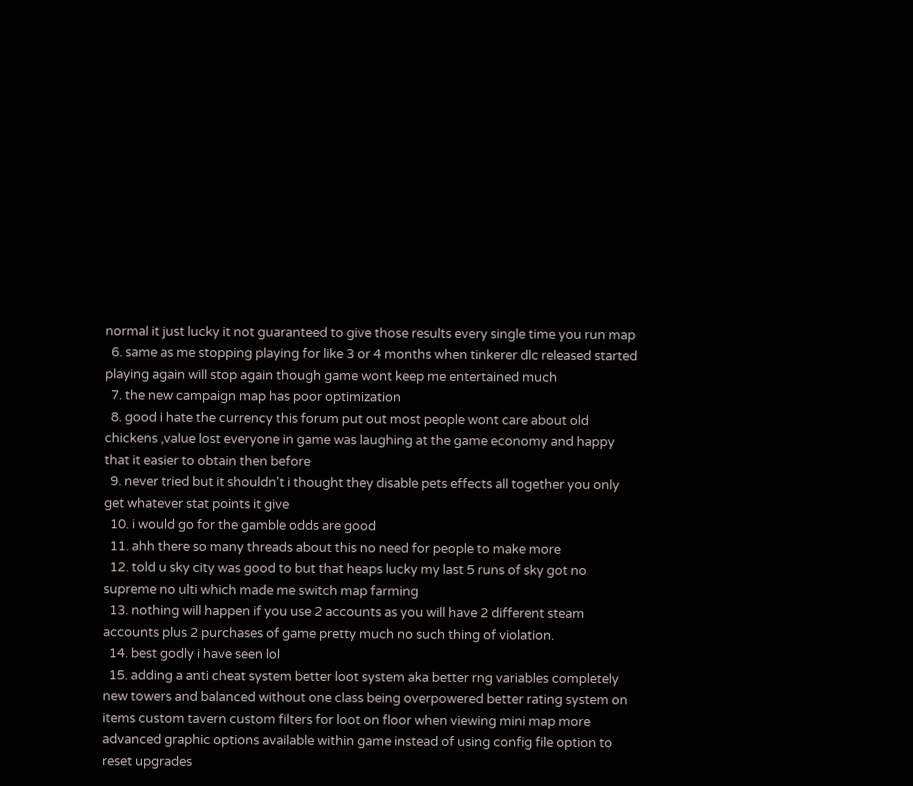normal it just lucky it not guaranteed to give those results every single time you run map
  6. same as me stopping playing for like 3 or 4 months when tinkerer dlc released started playing again will stop again though game wont keep me entertained much
  7. the new campaign map has poor optimization
  8. good i hate the currency this forum put out most people wont care about old chickens ,value lost everyone in game was laughing at the game economy and happy that it easier to obtain then before
  9. never tried but it shouldn't i thought they disable pets effects all together you only get whatever stat points it give
  10. i would go for the gamble odds are good
  11. ahh there so many threads about this no need for people to make more
  12. told u sky city was good to but that heaps lucky my last 5 runs of sky got no supreme no ulti which made me switch map farming
  13. nothing will happen if you use 2 accounts as you will have 2 different steam accounts plus 2 purchases of game pretty much no such thing of violation.
  14. best godly i have seen lol
  15. adding a anti cheat system better loot system aka better rng variables completely new towers and balanced without one class being overpowered better rating system on items custom tavern custom filters for loot on floor when viewing mini map more advanced graphic options available within game instead of using config file option to reset upgrades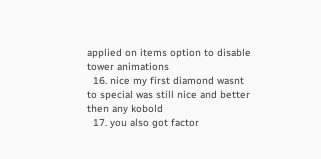applied on items option to disable tower animations
  16. nice my first diamond wasnt to special was still nice and better then any kobold
  17. you also got factor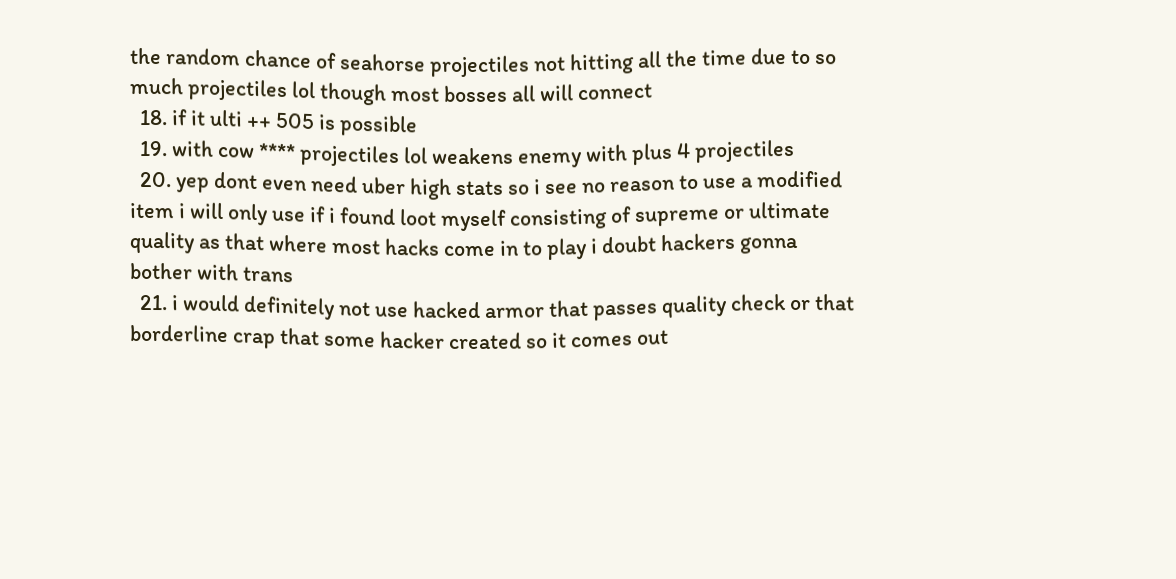the random chance of seahorse projectiles not hitting all the time due to so much projectiles lol though most bosses all will connect
  18. if it ulti ++ 505 is possible
  19. with cow **** projectiles lol weakens enemy with plus 4 projectiles
  20. yep dont even need uber high stats so i see no reason to use a modified item i will only use if i found loot myself consisting of supreme or ultimate quality as that where most hacks come in to play i doubt hackers gonna bother with trans
  21. i would definitely not use hacked armor that passes quality check or that borderline crap that some hacker created so it comes out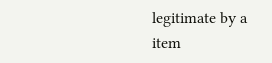legitimate by a item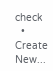check
  • Create New...